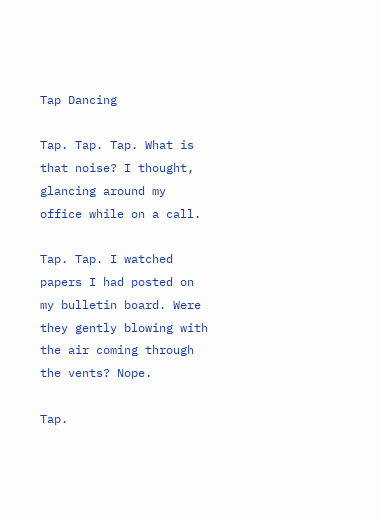Tap Dancing

Tap. Tap. Tap. What is that noise? I thought, glancing around my office while on a call.

Tap. Tap. I watched papers I had posted on my bulletin board. Were they gently blowing with the air coming through the vents? Nope.

Tap.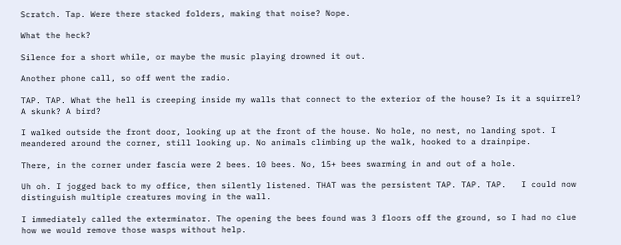Scratch. Tap. Were there stacked folders, making that noise? Nope.

What the heck?

Silence for a short while, or maybe the music playing drowned it out.

Another phone call, so off went the radio.

TAP. TAP. What the hell is creeping inside my walls that connect to the exterior of the house? Is it a squirrel? A skunk? A bird?

I walked outside the front door, looking up at the front of the house. No hole, no nest, no landing spot. I meandered around the corner, still looking up. No animals climbing up the walk, hooked to a drainpipe.

There, in the corner under fascia were 2 bees. 10 bees. No, 15+ bees swarming in and out of a hole.

Uh oh. I jogged back to my office, then silently listened. THAT was the persistent TAP. TAP. TAP.   I could now distinguish multiple creatures moving in the wall.

I immediately called the exterminator. The opening the bees found was 3 floors off the ground, so I had no clue how we would remove those wasps without help.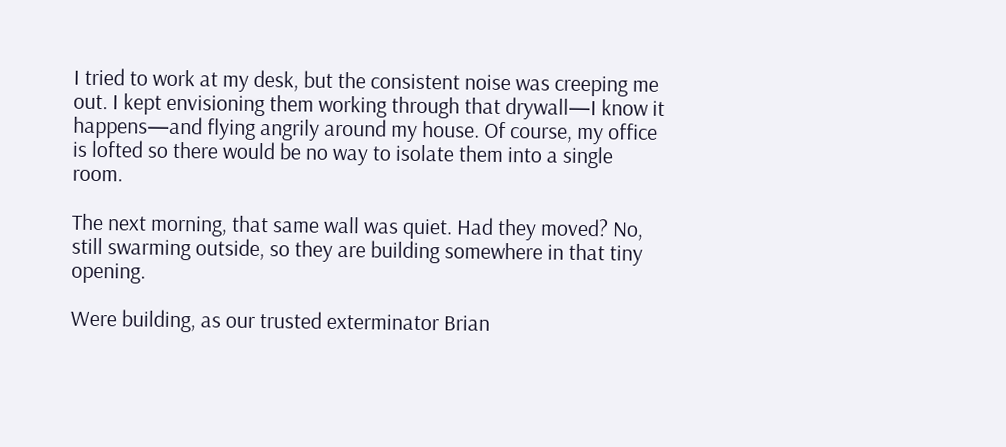I tried to work at my desk, but the consistent noise was creeping me out. I kept envisioning them working through that drywall—I know it happens—and flying angrily around my house. Of course, my office is lofted so there would be no way to isolate them into a single room.

The next morning, that same wall was quiet. Had they moved? No, still swarming outside, so they are building somewhere in that tiny opening.

Were building, as our trusted exterminator Brian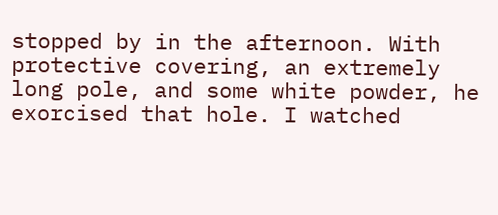stopped by in the afternoon. With protective covering, an extremely long pole, and some white powder, he exorcised that hole. I watched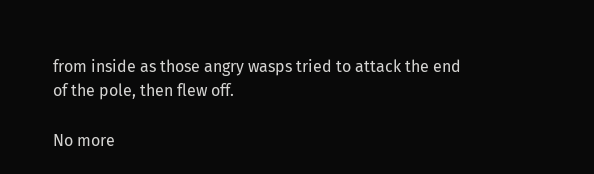from inside as those angry wasps tried to attack the end of the pole, then flew off.

No more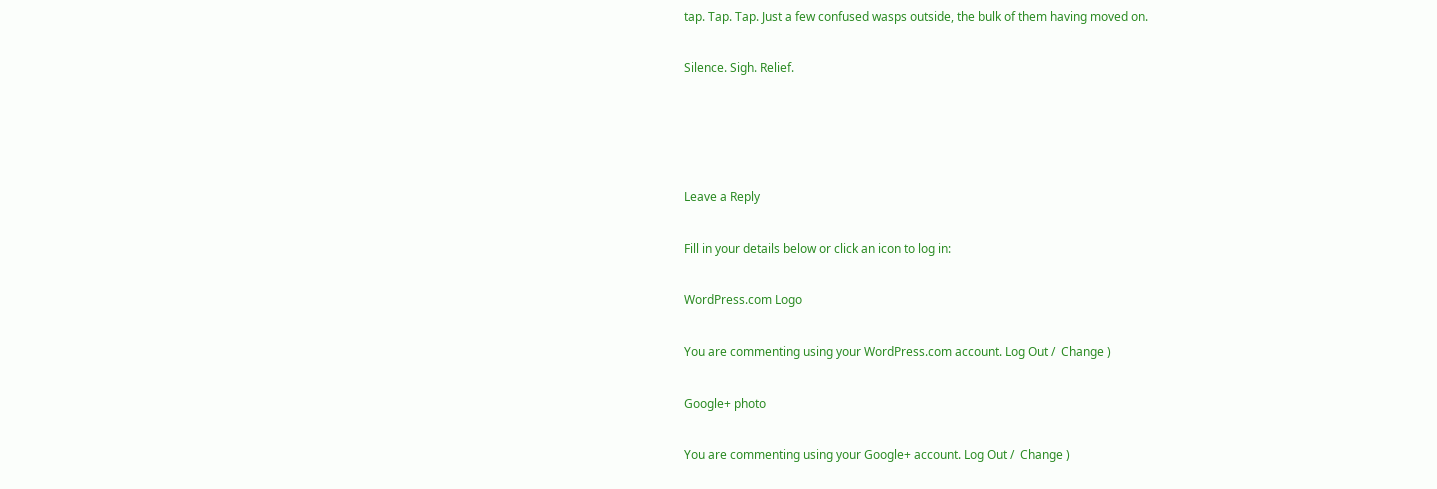tap. Tap. Tap. Just a few confused wasps outside, the bulk of them having moved on.

Silence. Sigh. Relief.




Leave a Reply

Fill in your details below or click an icon to log in:

WordPress.com Logo

You are commenting using your WordPress.com account. Log Out /  Change )

Google+ photo

You are commenting using your Google+ account. Log Out /  Change )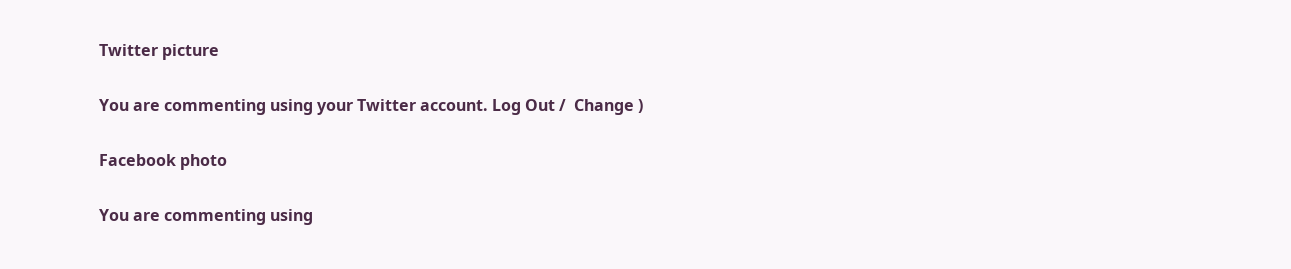Twitter picture

You are commenting using your Twitter account. Log Out /  Change )

Facebook photo

You are commenting using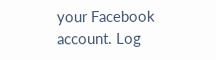your Facebook account. Log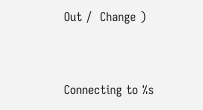Out /  Change )


Connecting to %s